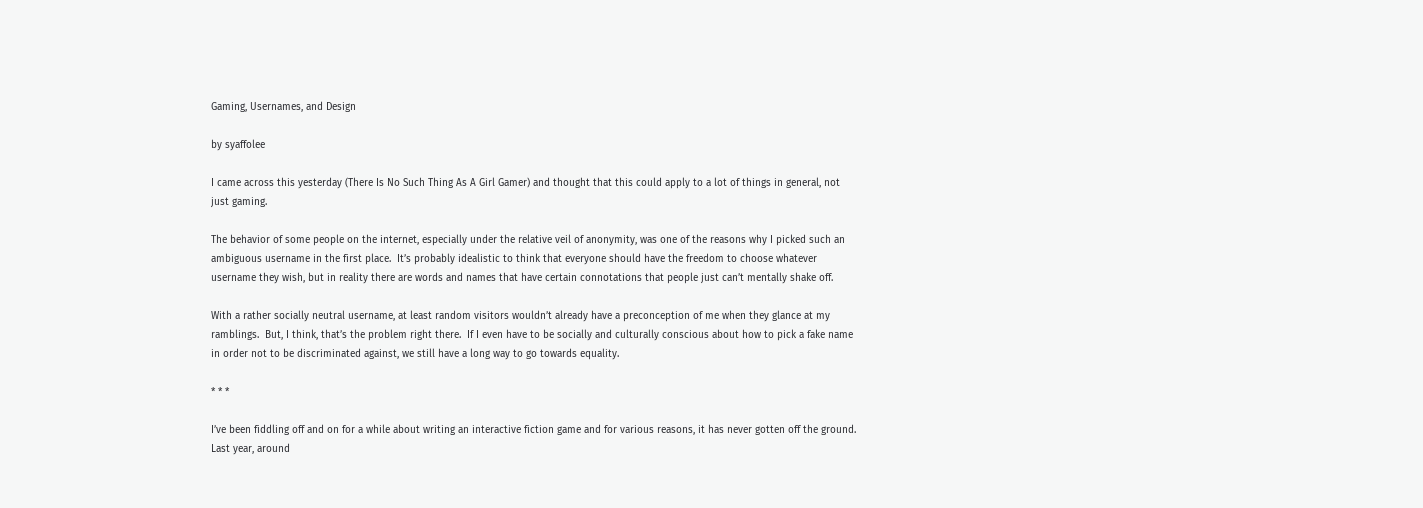Gaming, Usernames, and Design

by syaffolee

I came across this yesterday (There Is No Such Thing As A Girl Gamer) and thought that this could apply to a lot of things in general, not just gaming.

The behavior of some people on the internet, especially under the relative veil of anonymity, was one of the reasons why I picked such an ambiguous username in the first place.  It’s probably idealistic to think that everyone should have the freedom to choose whatever username they wish, but in reality there are words and names that have certain connotations that people just can’t mentally shake off.

With a rather socially neutral username, at least random visitors wouldn’t already have a preconception of me when they glance at my ramblings.  But, I think, that’s the problem right there.  If I even have to be socially and culturally conscious about how to pick a fake name in order not to be discriminated against, we still have a long way to go towards equality.

* * *

I’ve been fiddling off and on for a while about writing an interactive fiction game and for various reasons, it has never gotten off the ground.  Last year, around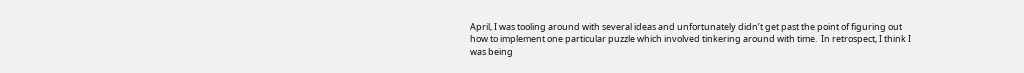April, I was tooling around with several ideas and unfortunately didn’t get past the point of figuring out how to implement one particular puzzle which involved tinkering around with time.  In retrospect, I think I was being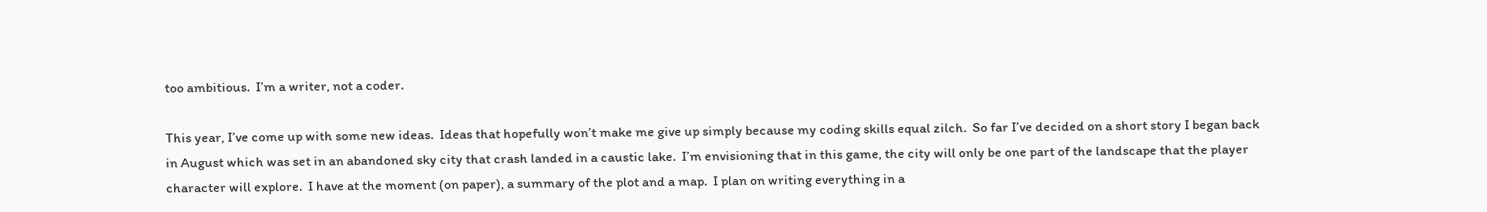too ambitious.  I’m a writer, not a coder.

This year, I’ve come up with some new ideas.  Ideas that hopefully won’t make me give up simply because my coding skills equal zilch.  So far I’ve decided on a short story I began back in August which was set in an abandoned sky city that crash landed in a caustic lake.  I’m envisioning that in this game, the city will only be one part of the landscape that the player character will explore.  I have at the moment (on paper), a summary of the plot and a map.  I plan on writing everything in a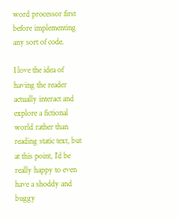word processor first before implementing any sort of code.

I love the idea of having the reader actually interact and explore a fictional world rather than reading static text, but at this point, I’d be really happy to even have a shoddy and buggy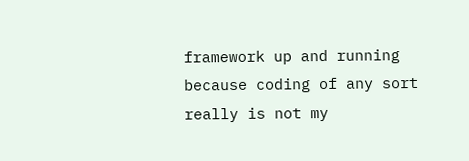framework up and running because coding of any sort really is not my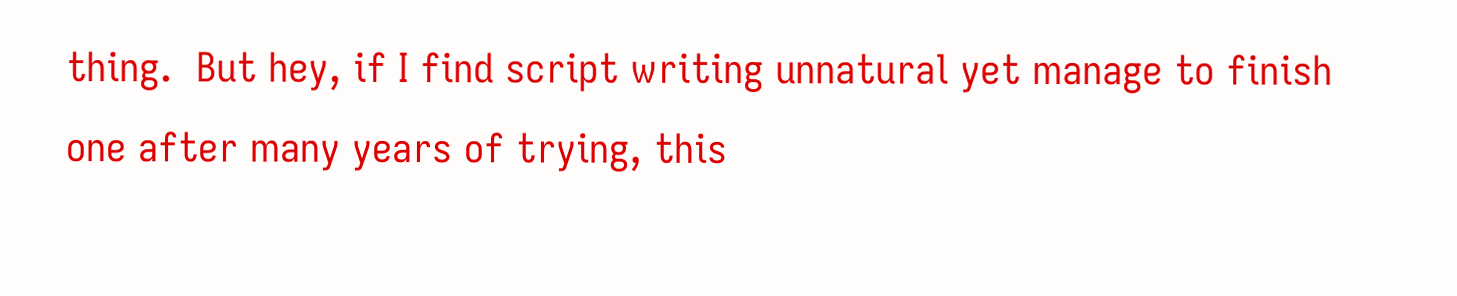thing.  But hey, if I find script writing unnatural yet manage to finish one after many years of trying, this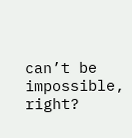can’t be impossible, right?